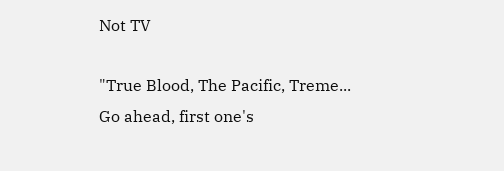Not TV

"True Blood, The Pacific, Treme... Go ahead, first one's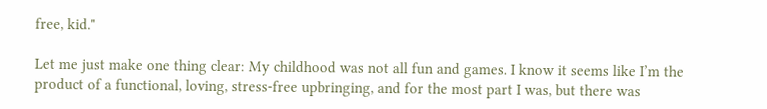free, kid."

Let me just make one thing clear: My childhood was not all fun and games. I know it seems like I’m the product of a functional, loving, stress-free upbringing, and for the most part I was, but there was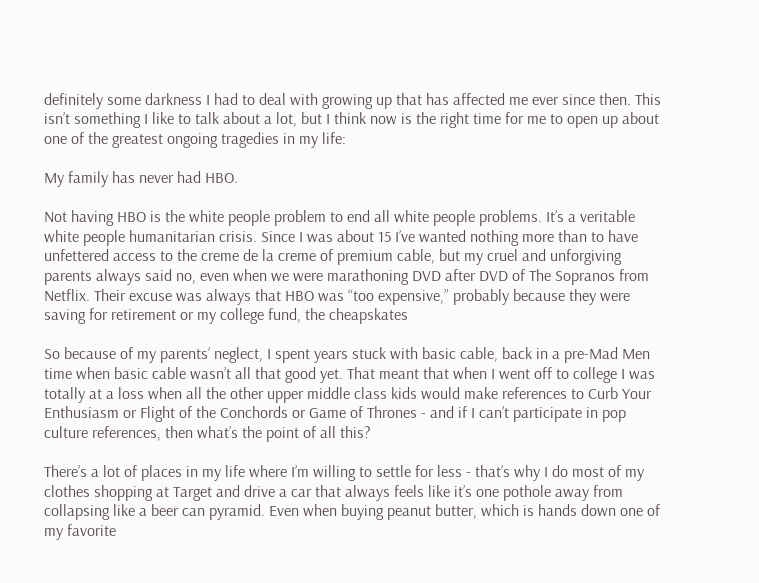definitely some darkness I had to deal with growing up that has affected me ever since then. This isn’t something I like to talk about a lot, but I think now is the right time for me to open up about one of the greatest ongoing tragedies in my life:

My family has never had HBO.

Not having HBO is the white people problem to end all white people problems. It’s a veritable white people humanitarian crisis. Since I was about 15 I’ve wanted nothing more than to have unfettered access to the creme de la creme of premium cable, but my cruel and unforgiving parents always said no, even when we were marathoning DVD after DVD of The Sopranos from Netflix. Their excuse was always that HBO was “too expensive,” probably because they were saving for retirement or my college fund, the cheapskates

So because of my parents’ neglect, I spent years stuck with basic cable, back in a pre-Mad Men time when basic cable wasn’t all that good yet. That meant that when I went off to college I was totally at a loss when all the other upper middle class kids would make references to Curb Your Enthusiasm or Flight of the Conchords or Game of Thrones - and if I can’t participate in pop culture references, then what’s the point of all this?

There’s a lot of places in my life where I’m willing to settle for less - that’s why I do most of my clothes shopping at Target and drive a car that always feels like it’s one pothole away from collapsing like a beer can pyramid. Even when buying peanut butter, which is hands down one of my favorite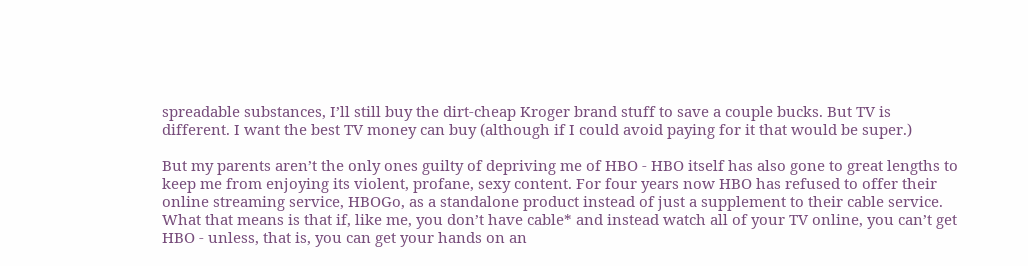spreadable substances, I’ll still buy the dirt-cheap Kroger brand stuff to save a couple bucks. But TV is different. I want the best TV money can buy (although if I could avoid paying for it that would be super.)

But my parents aren’t the only ones guilty of depriving me of HBO - HBO itself has also gone to great lengths to keep me from enjoying its violent, profane, sexy content. For four years now HBO has refused to offer their online streaming service, HBOGo, as a standalone product instead of just a supplement to their cable service. What that means is that if, like me, you don’t have cable* and instead watch all of your TV online, you can’t get HBO - unless, that is, you can get your hands on an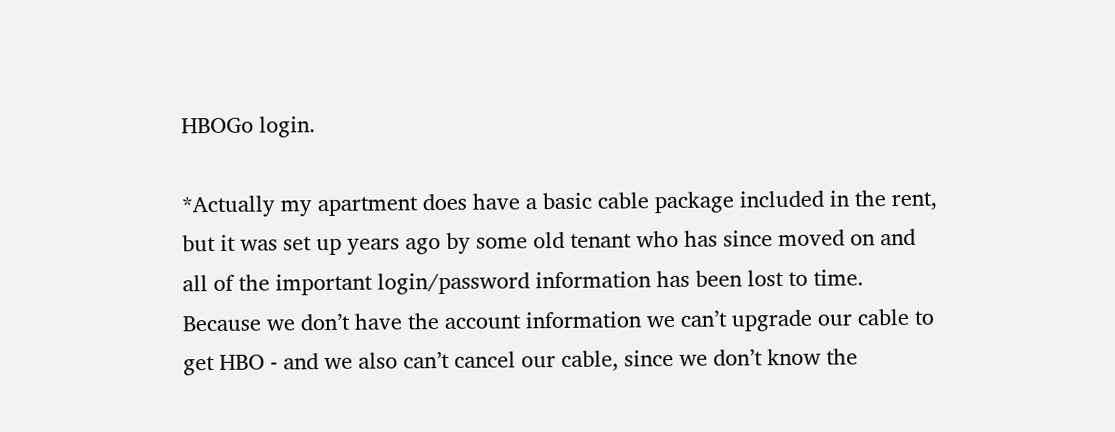HBOGo login.

*Actually my apartment does have a basic cable package included in the rent, but it was set up years ago by some old tenant who has since moved on and all of the important login/password information has been lost to time. Because we don’t have the account information we can’t upgrade our cable to get HBO - and we also can’t cancel our cable, since we don’t know the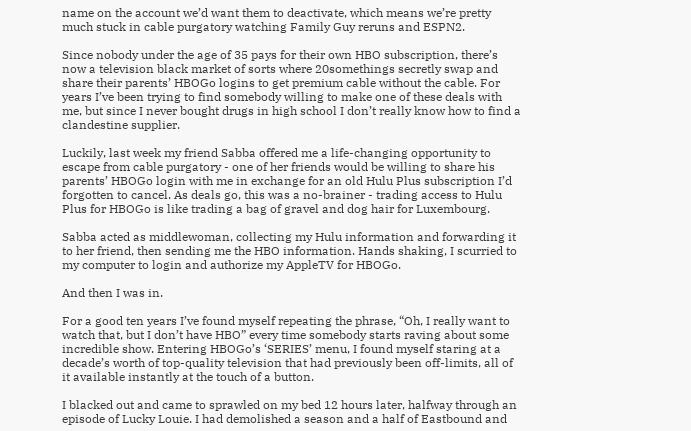name on the account we’d want them to deactivate, which means we’re pretty much stuck in cable purgatory watching Family Guy reruns and ESPN2.

Since nobody under the age of 35 pays for their own HBO subscription, there’s now a television black market of sorts where 20somethings secretly swap and share their parents’ HBOGo logins to get premium cable without the cable. For years I’ve been trying to find somebody willing to make one of these deals with me, but since I never bought drugs in high school I don’t really know how to find a clandestine supplier.

Luckily, last week my friend Sabba offered me a life-changing opportunity to escape from cable purgatory - one of her friends would be willing to share his parents’ HBOGo login with me in exchange for an old Hulu Plus subscription I’d forgotten to cancel. As deals go, this was a no-brainer - trading access to Hulu Plus for HBOGo is like trading a bag of gravel and dog hair for Luxembourg.

Sabba acted as middlewoman, collecting my Hulu information and forwarding it to her friend, then sending me the HBO information. Hands shaking, I scurried to my computer to login and authorize my AppleTV for HBOGo.

And then I was in.

For a good ten years I’ve found myself repeating the phrase, “Oh, I really want to watch that, but I don’t have HBO” every time somebody starts raving about some incredible show. Entering HBOGo’s ‘SERIES’ menu, I found myself staring at a decade’s worth of top-quality television that had previously been off-limits, all of it available instantly at the touch of a button.

I blacked out and came to sprawled on my bed 12 hours later, halfway through an episode of Lucky Louie. I had demolished a season and a half of Eastbound and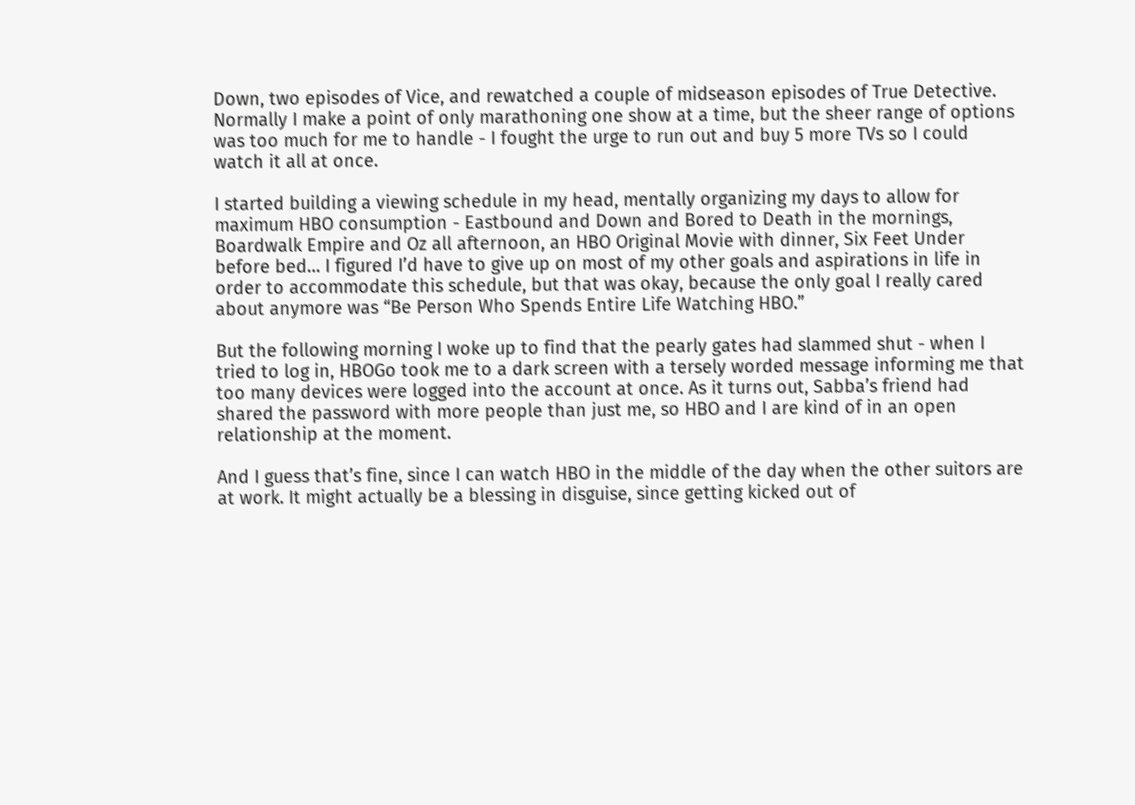Down, two episodes of Vice, and rewatched a couple of midseason episodes of True Detective. Normally I make a point of only marathoning one show at a time, but the sheer range of options was too much for me to handle - I fought the urge to run out and buy 5 more TVs so I could watch it all at once.

I started building a viewing schedule in my head, mentally organizing my days to allow for maximum HBO consumption - Eastbound and Down and Bored to Death in the mornings, Boardwalk Empire and Oz all afternoon, an HBO Original Movie with dinner, Six Feet Under before bed… I figured I’d have to give up on most of my other goals and aspirations in life in order to accommodate this schedule, but that was okay, because the only goal I really cared about anymore was “Be Person Who Spends Entire Life Watching HBO.”

But the following morning I woke up to find that the pearly gates had slammed shut - when I tried to log in, HBOGo took me to a dark screen with a tersely worded message informing me that too many devices were logged into the account at once. As it turns out, Sabba’s friend had shared the password with more people than just me, so HBO and I are kind of in an open relationship at the moment.

And I guess that’s fine, since I can watch HBO in the middle of the day when the other suitors are at work. It might actually be a blessing in disguise, since getting kicked out of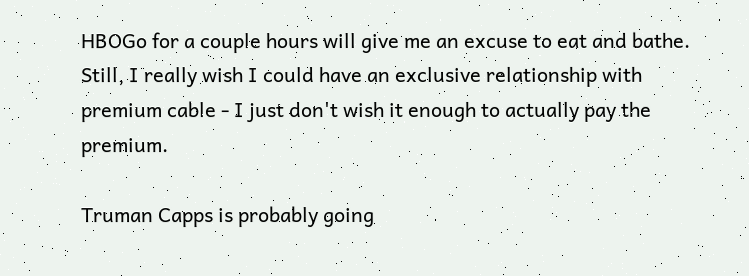HBOGo for a couple hours will give me an excuse to eat and bathe. Still, I really wish I could have an exclusive relationship with premium cable - I just don't wish it enough to actually pay the premium.

Truman Capps is probably going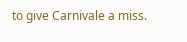to give Carnivale a miss.